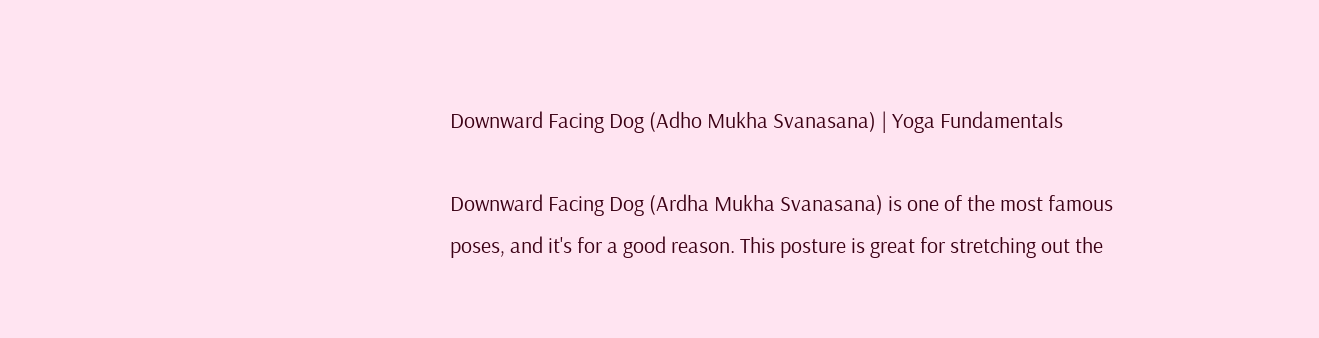Downward Facing Dog (Adho Mukha Svanasana) | Yoga Fundamentals

Downward Facing Dog (Ardha Mukha Svanasana) is one of the most famous poses, and it's for a good reason. This posture is great for stretching out the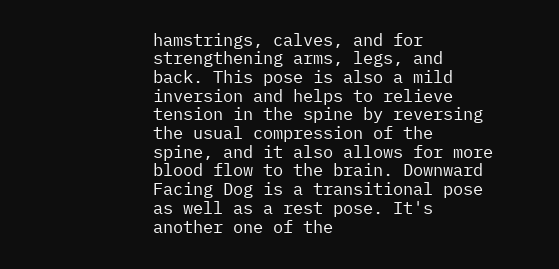hamstrings, calves, and for strengthening arms, legs, and back. This pose is also a mild inversion and helps to relieve tension in the spine by reversing the usual compression of the spine, and it also allows for more blood flow to the brain. Downward Facing Dog is a transitional pose as well as a rest pose. It's another one of the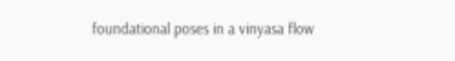foundational poses in a vinyasa flow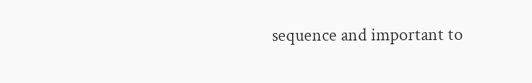sequence and important to